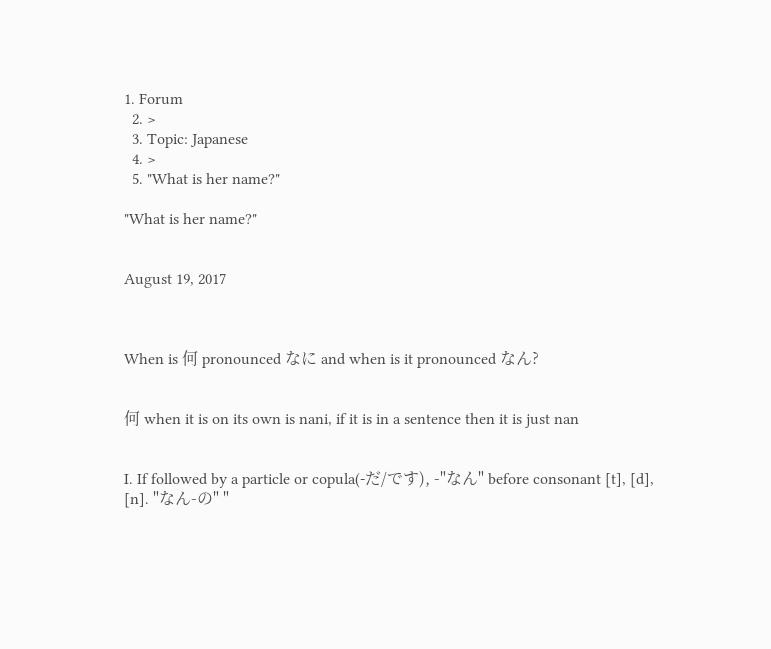1. Forum
  2. >
  3. Topic: Japanese
  4. >
  5. "What is her name?"

"What is her name?"


August 19, 2017



When is 何 pronounced なに and when is it pronounced なん?


何 when it is on its own is nani, if it is in a sentence then it is just nan


I. If followed by a particle or copula(-だ/です), -"なん" before consonant [t], [d], [n]. "なん-の" "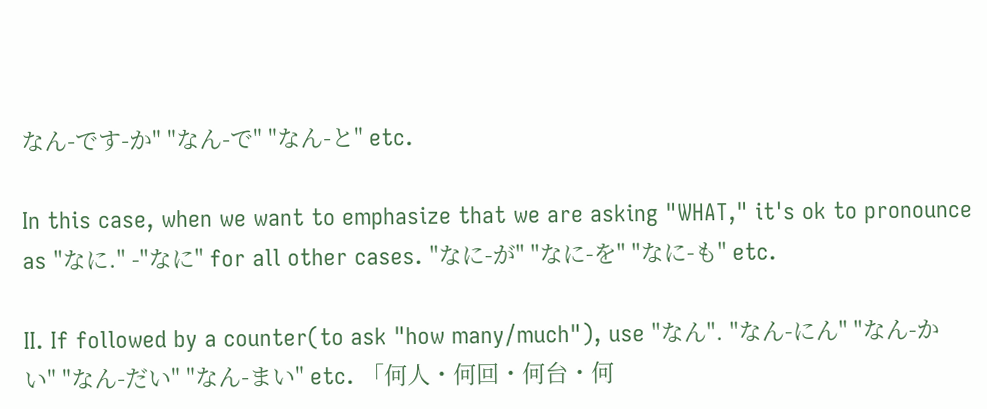なん-です-か" "なん-で" "なん-と" etc.

In this case, when we want to emphasize that we are asking "WHAT," it's ok to pronounce as "なに." -"なに" for all other cases. "なに-が" "なに-を" "なに-も" etc.

II. If followed by a counter(to ask "how many/much"), use "なん". "なん-にん" "なん-かい" "なん-だい" "なん-まい" etc. 「何人・何回・何台・何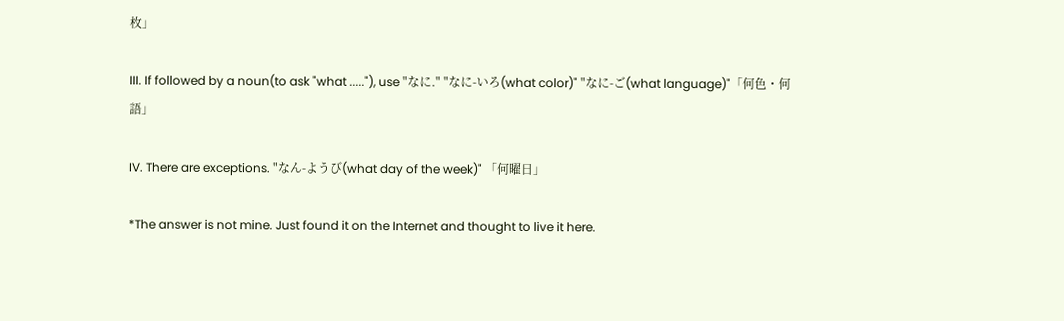枚」

III. If followed by a noun(to ask "what ....."), use "なに." "なに-いろ(what color)" "なに-ご(what language)"「何色・何語」

IV. There are exceptions. "なん-ようび(what day of the week)" 「何曜日」

*The answer is not mine. Just found it on the Internet and thought to live it here.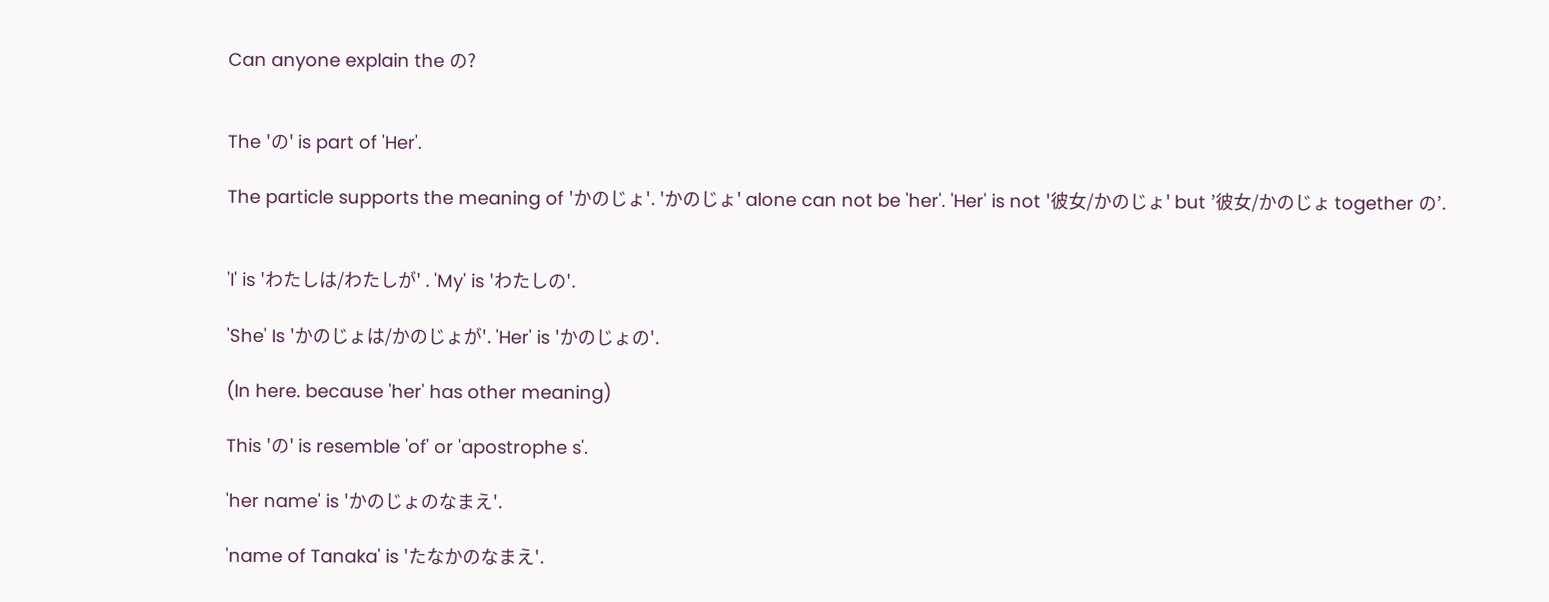Can anyone explain the の?


The 'の' is part of 'Her'.

The particle supports the meaning of 'かのじょ'. 'かのじょ' alone can not be 'her'. 'Her' is not '彼女/かのじょ' but ’彼女/かのじょ together の’.


'I' is 'わたしは/わたしが' . 'My' is 'わたしの'.

'She' Is 'かのじょは/かのじょが'. 'Her' is 'かのじょの'.

(In here. because 'her' has other meaning)

This 'の' is resemble 'of' or 'apostrophe s'.

'her name' is 'かのじょのなまえ'.

'name of Tanaka' is 'たなかのなまえ'.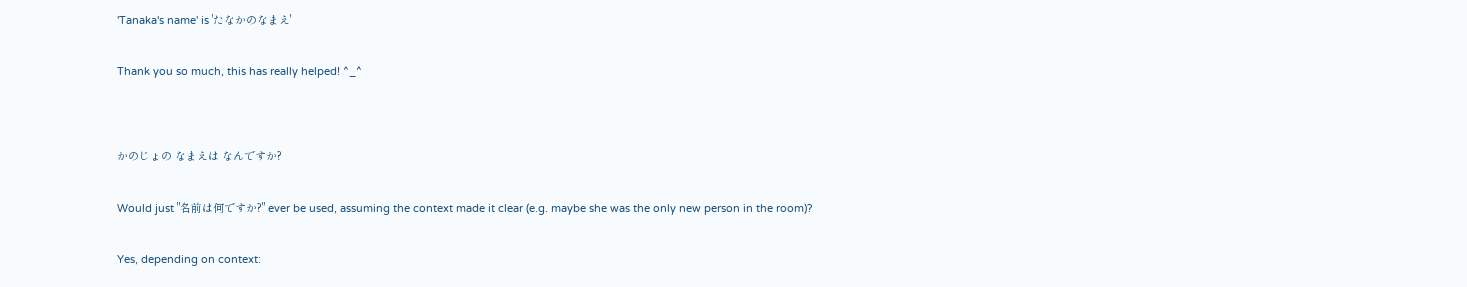'Tanaka's name' is 'たなかのなまえ'


Thank you so much, this has really helped! ^_^




かのじょの なまえは なんですか?


Would just "名前は何ですか?" ever be used, assuming the context made it clear (e.g. maybe she was the only new person in the room)?


Yes, depending on context: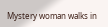Mystery woman walks in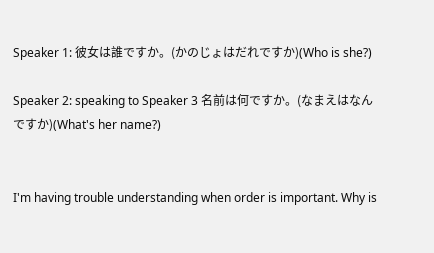Speaker 1: 彼女は誰ですか。(かのじょはだれですか)(Who is she?)

Speaker 2: speaking to Speaker 3 名前は何ですか。(なまえはなんですか)(What's her name?)


I'm having trouble understanding when order is important. Why is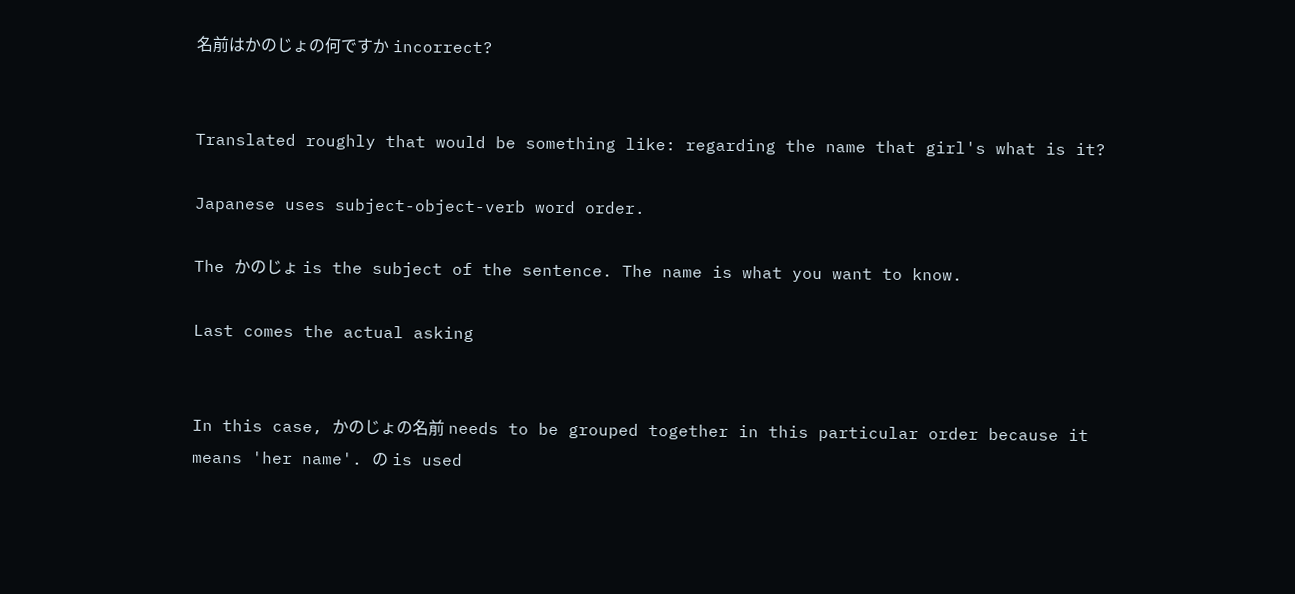名前はかのじょの何ですか incorrect?


Translated roughly that would be something like: regarding the name that girl's what is it?

Japanese uses subject-object-verb word order.

The かのじょ is the subject of the sentence. The name is what you want to know.

Last comes the actual asking


In this case, かのじょの名前 needs to be grouped together in this particular order because it means 'her name'. の is used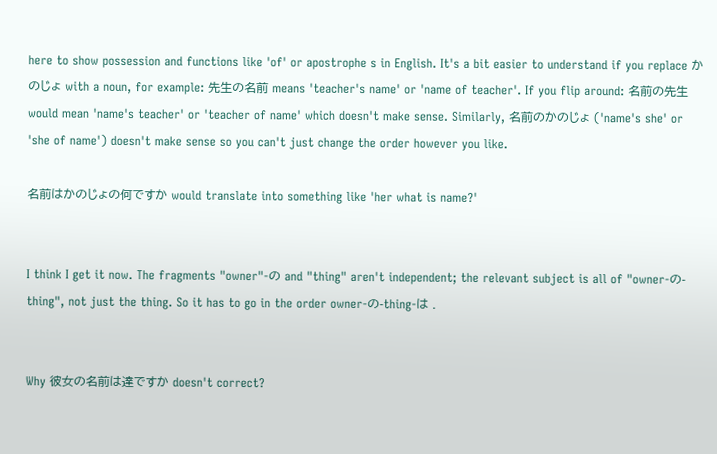here to show possession and functions like 'of' or apostrophe s in English. It's a bit easier to understand if you replace かのじょ with a noun, for example: 先生の名前 means 'teacher's name' or 'name of teacher'. If you flip around: 名前の先生 would mean 'name's teacher' or 'teacher of name' which doesn't make sense. Similarly, 名前のかのじょ ('name's she' or 'she of name') doesn't make sense so you can't just change the order however you like.

名前はかのじょの何ですか would translate into something like 'her what is name?'


I think I get it now. The fragments "owner"-の and "thing" aren't independent; the relevant subject is all of "owner-の-thing", not just the thing. So it has to go in the order owner-の-thing-は .


Why 彼女の名前は達ですか doesn't correct?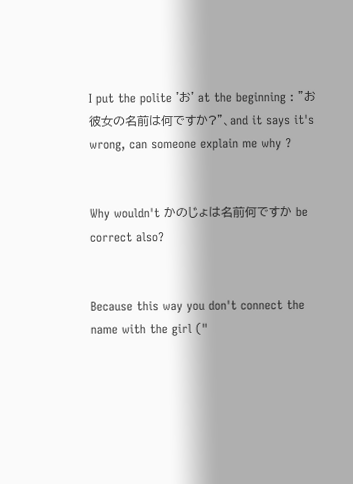I put the polite 'お' at the beginning : "お彼女の名前は何ですか?"、and it says it's wrong, can someone explain me why ?


Why wouldn't かのじょは名前何ですか be correct also?


Because this way you don't connect the name with the girl ("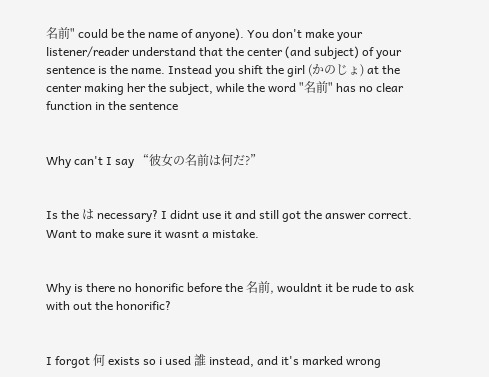名前" could be the name of anyone). You don't make your listener/reader understand that the center (and subject) of your sentence is the name. Instead you shift the girl (かのじょ) at the center making her the subject, while the word "名前" has no clear function in the sentence


Why can't I say “彼女の名前は何だ?”


Is the は necessary? I didnt use it and still got the answer correct. Want to make sure it wasnt a mistake.


Why is there no honorific before the 名前, wouldnt it be rude to ask with out the honorific?


I forgot 何 exists so i used 誰 instead, and it's marked wrong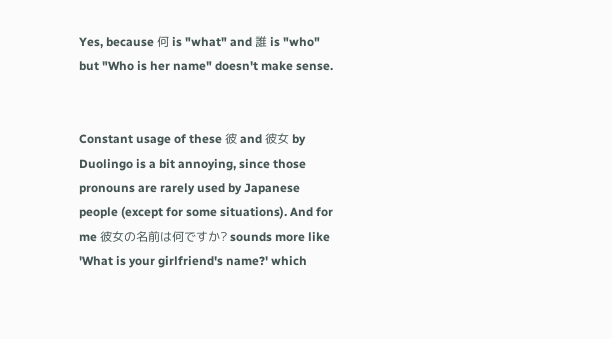Yes, because 何 is "what" and 誰 is "who" but "Who is her name" doesn't make sense.


Constant usage of these 彼 and 彼女 by Duolingo is a bit annoying, since those pronouns are rarely used by Japanese people (except for some situations). And for me 彼女の名前は何ですか? sounds more like 'What is your girlfriend's name?' which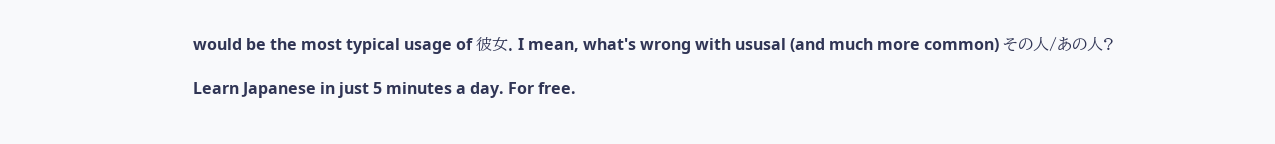would be the most typical usage of 彼女. I mean, what's wrong with ususal (and much more common) その人/あの人?

Learn Japanese in just 5 minutes a day. For free.